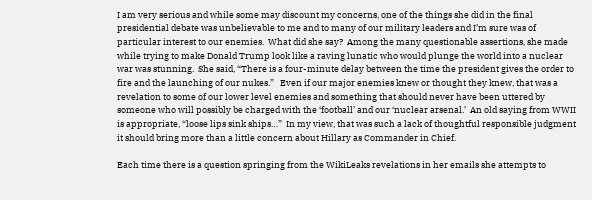I am very serious and while some may discount my concerns, one of the things she did in the final presidential debate was unbelievable to me and to many of our military leaders and I’m sure was of particular interest to our enemies.  What did she say?  Among the many questionable assertions, she made while trying to make Donald Trump look like a raving lunatic who would plunge the world into a nuclear war was stunning.  She said, “There is a four-minute delay between the time the president gives the order to fire and the launching of our nukes.”   Even if our major enemies knew or thought they knew, that was a revelation to some of our lower level enemies and something that should never have been uttered by someone who will possibly be charged with the ‘football’ and our ‘nuclear arsenal.’  An old saying from WWII is appropriate, “loose lips sink ships…”  In my view, that was such a lack of thoughtful responsible judgment it should bring more than a little concern about Hillary as Commander in Chief.

Each time there is a question springing from the WikiLeaks revelations in her emails she attempts to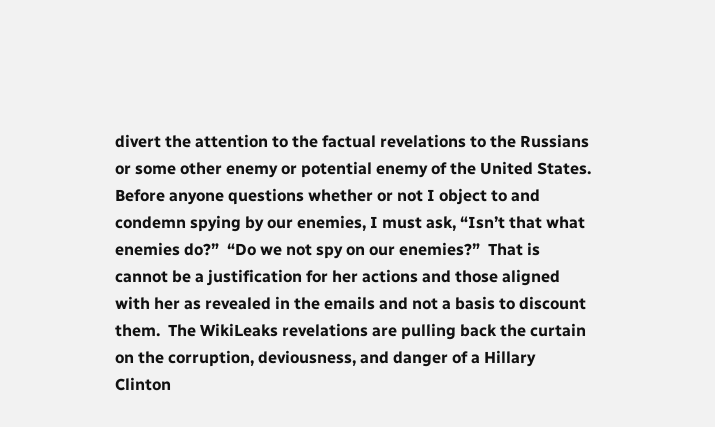divert the attention to the factual revelations to the Russians or some other enemy or potential enemy of the United States.  Before anyone questions whether or not I object to and condemn spying by our enemies, I must ask, “Isn’t that what enemies do?”  “Do we not spy on our enemies?”  That is cannot be a justification for her actions and those aligned with her as revealed in the emails and not a basis to discount them.  The WikiLeaks revelations are pulling back the curtain on the corruption, deviousness, and danger of a Hillary Clinton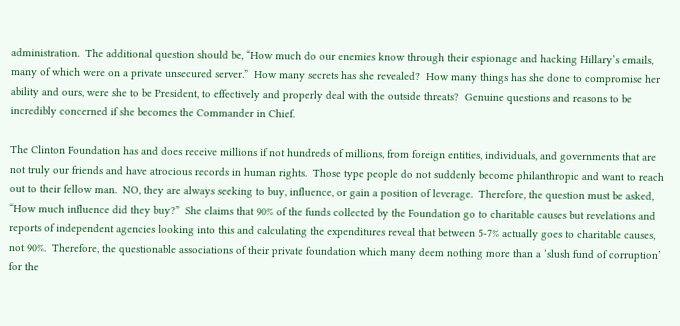administration.  The additional question should be, “How much do our enemies know through their espionage and hacking Hillary’s emails, many of which were on a private unsecured server.”  How many secrets has she revealed?  How many things has she done to compromise her ability and ours, were she to be President, to effectively and properly deal with the outside threats?  Genuine questions and reasons to be incredibly concerned if she becomes the Commander in Chief.

The Clinton Foundation has and does receive millions if not hundreds of millions, from foreign entities, individuals, and governments that are not truly our friends and have atrocious records in human rights.  Those type people do not suddenly become philanthropic and want to reach out to their fellow man.  NO, they are always seeking to buy, influence, or gain a position of leverage.  Therefore, the question must be asked, “How much influence did they buy?”  She claims that 90% of the funds collected by the Foundation go to charitable causes but revelations and reports of independent agencies looking into this and calculating the expenditures reveal that between 5-7% actually goes to charitable causes, not 90%.  Therefore, the questionable associations of their private foundation which many deem nothing more than a ‘slush fund of corruption’ for the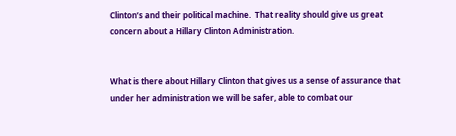Clinton’s and their political machine.  That reality should give us great concern about a Hillary Clinton Administration.


What is there about Hillary Clinton that gives us a sense of assurance that under her administration we will be safer, able to combat our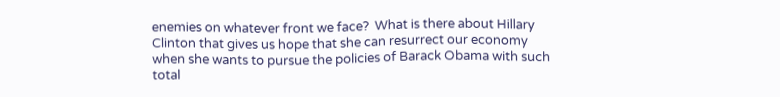enemies on whatever front we face?  What is there about Hillary Clinton that gives us hope that she can resurrect our economy when she wants to pursue the policies of Barack Obama with such total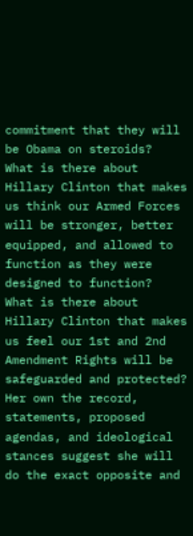commitment that they will be Obama on steroids?  What is there about Hillary Clinton that makes us think our Armed Forces will be stronger, better equipped, and allowed to function as they were designed to function?  What is there about Hillary Clinton that makes us feel our 1st and 2nd Amendment Rights will be safeguarded and protected?  Her own the record, statements, proposed agendas, and ideological stances suggest she will do the exact opposite and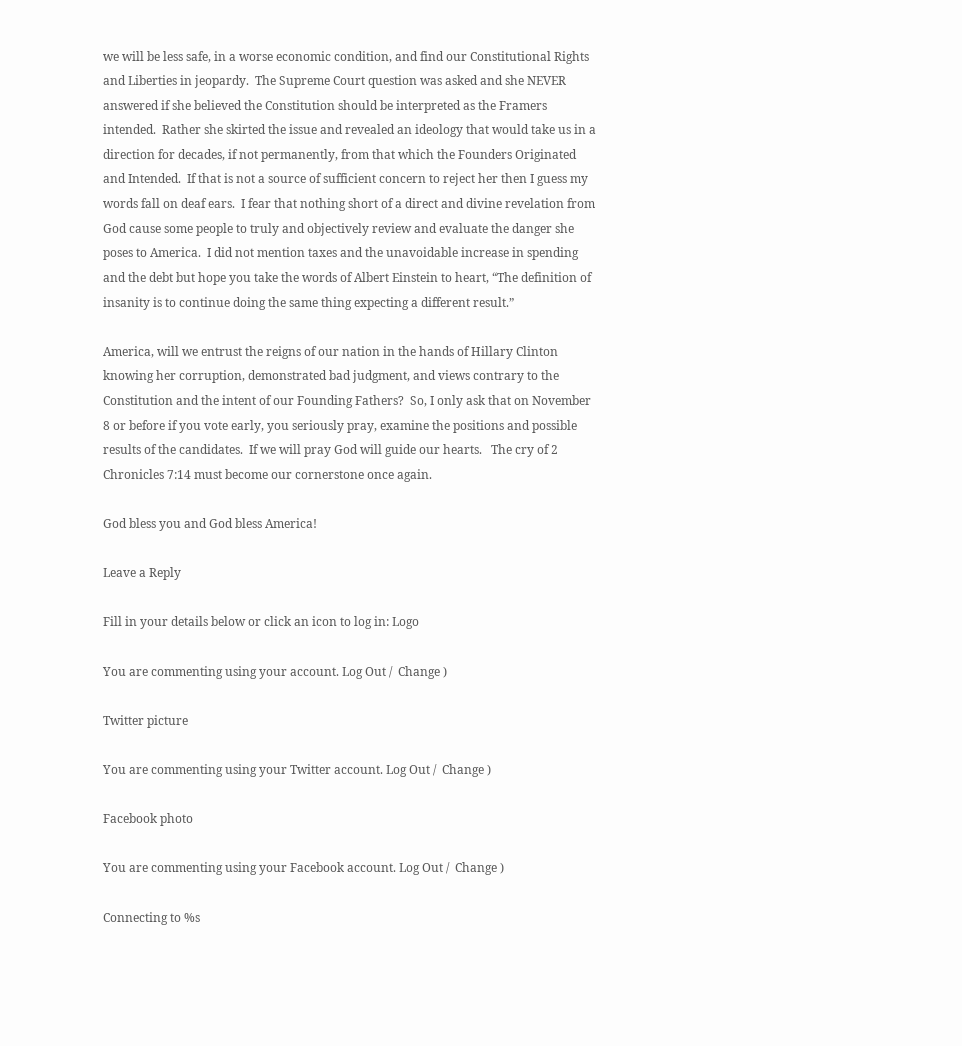we will be less safe, in a worse economic condition, and find our Constitutional Rights and Liberties in jeopardy.  The Supreme Court question was asked and she NEVER answered if she believed the Constitution should be interpreted as the Framers intended.  Rather she skirted the issue and revealed an ideology that would take us in a direction for decades, if not permanently, from that which the Founders Originated and Intended.  If that is not a source of sufficient concern to reject her then I guess my words fall on deaf ears.  I fear that nothing short of a direct and divine revelation from God cause some people to truly and objectively review and evaluate the danger she poses to America.  I did not mention taxes and the unavoidable increase in spending and the debt but hope you take the words of Albert Einstein to heart, “The definition of insanity is to continue doing the same thing expecting a different result.”

America, will we entrust the reigns of our nation in the hands of Hillary Clinton knowing her corruption, demonstrated bad judgment, and views contrary to the Constitution and the intent of our Founding Fathers?  So, I only ask that on November 8 or before if you vote early, you seriously pray, examine the positions and possible results of the candidates.  If we will pray God will guide our hearts.   The cry of 2 Chronicles 7:14 must become our cornerstone once again.

God bless you and God bless America!

Leave a Reply

Fill in your details below or click an icon to log in: Logo

You are commenting using your account. Log Out /  Change )

Twitter picture

You are commenting using your Twitter account. Log Out /  Change )

Facebook photo

You are commenting using your Facebook account. Log Out /  Change )

Connecting to %s